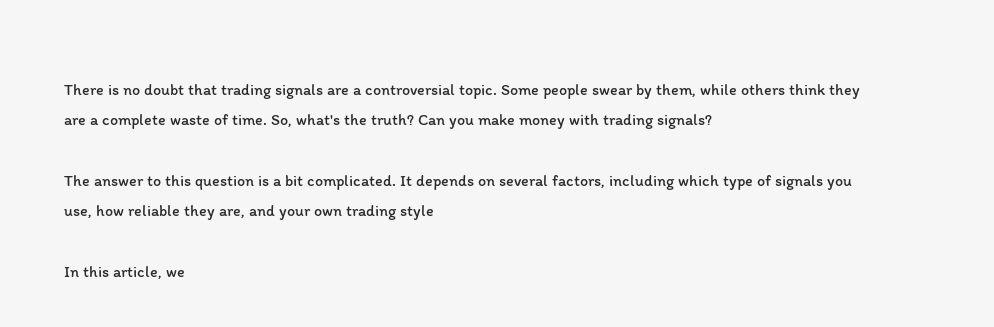There is no doubt that trading signals are a controversial topic. Some people swear by them, while others think they are a complete waste of time. So, what's the truth? Can you make money with trading signals?

The answer to this question is a bit complicated. It depends on several factors, including which type of signals you use, how reliable they are, and your own trading style

In this article, we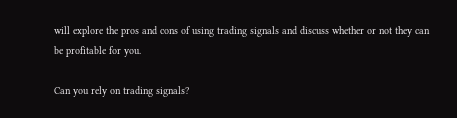will explore the pros and cons of using trading signals and discuss whether or not they can be profitable for you.

Can you rely on trading signals?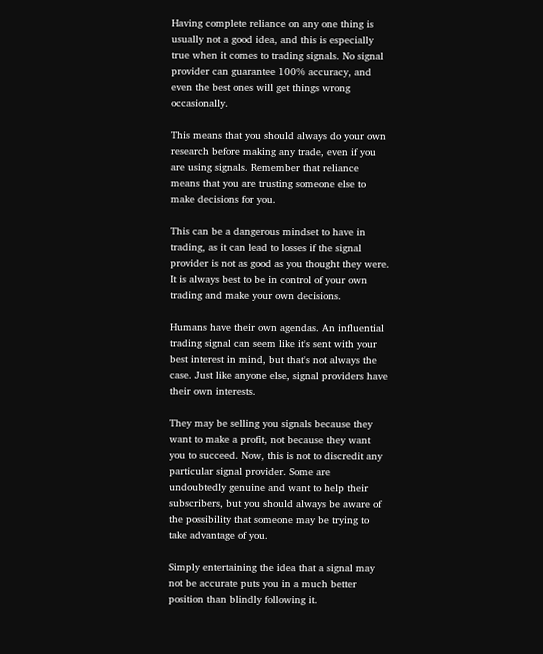Having complete reliance on any one thing is usually not a good idea, and this is especially true when it comes to trading signals. No signal provider can guarantee 100% accuracy, and even the best ones will get things wrong occasionally.

This means that you should always do your own research before making any trade, even if you are using signals. Remember that reliance means that you are trusting someone else to make decisions for you.

This can be a dangerous mindset to have in trading, as it can lead to losses if the signal provider is not as good as you thought they were. It is always best to be in control of your own trading and make your own decisions.

Humans have their own agendas. An influential trading signal can seem like it's sent with your best interest in mind, but that's not always the case. Just like anyone else, signal providers have their own interests.

They may be selling you signals because they want to make a profit, not because they want you to succeed. Now, this is not to discredit any particular signal provider. Some are undoubtedly genuine and want to help their subscribers, but you should always be aware of the possibility that someone may be trying to take advantage of you.

Simply entertaining the idea that a signal may not be accurate puts you in a much better position than blindly following it.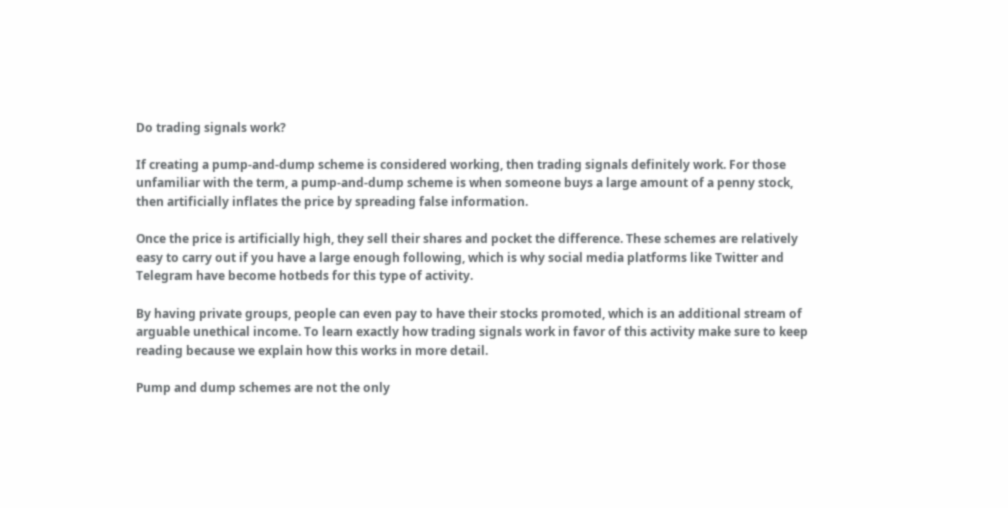Do trading signals work?

If creating a pump-and-dump scheme is considered working, then trading signals definitely work. For those unfamiliar with the term, a pump-and-dump scheme is when someone buys a large amount of a penny stock, then artificially inflates the price by spreading false information.

Once the price is artificially high, they sell their shares and pocket the difference. These schemes are relatively easy to carry out if you have a large enough following, which is why social media platforms like Twitter and Telegram have become hotbeds for this type of activity.

By having private groups, people can even pay to have their stocks promoted, which is an additional stream of arguable unethical income. To learn exactly how trading signals work in favor of this activity make sure to keep reading because we explain how this works in more detail.

Pump and dump schemes are not the only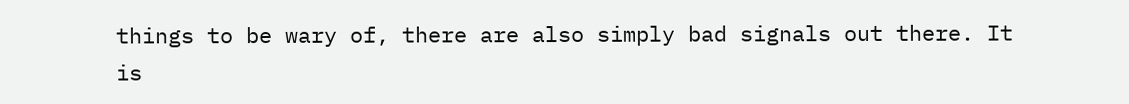things to be wary of, there are also simply bad signals out there. It is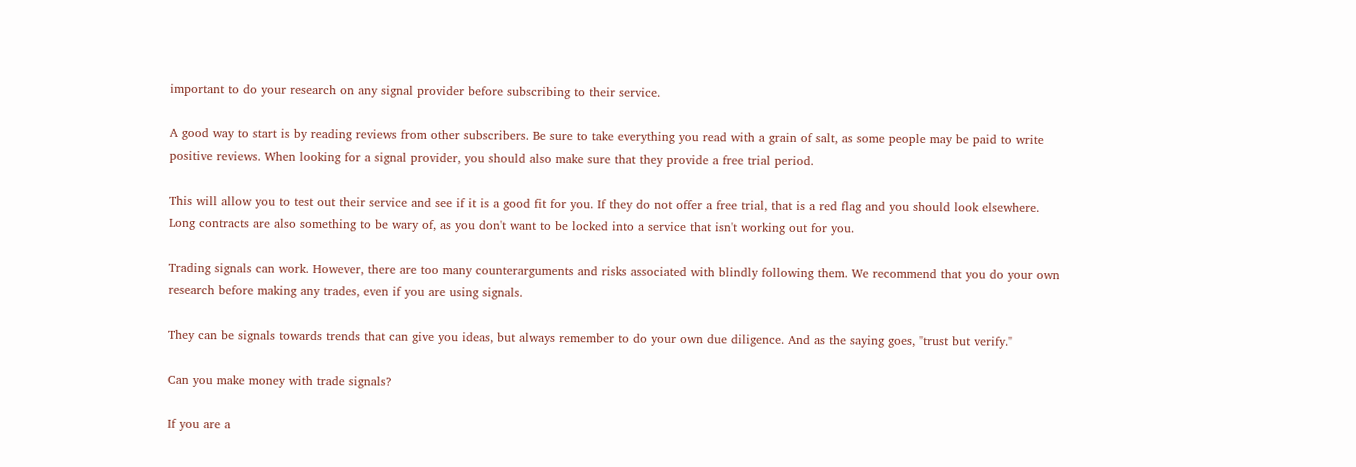important to do your research on any signal provider before subscribing to their service.

A good way to start is by reading reviews from other subscribers. Be sure to take everything you read with a grain of salt, as some people may be paid to write positive reviews. When looking for a signal provider, you should also make sure that they provide a free trial period.

This will allow you to test out their service and see if it is a good fit for you. If they do not offer a free trial, that is a red flag and you should look elsewhere. Long contracts are also something to be wary of, as you don't want to be locked into a service that isn't working out for you.

Trading signals can work. However, there are too many counterarguments and risks associated with blindly following them. We recommend that you do your own research before making any trades, even if you are using signals.

They can be signals towards trends that can give you ideas, but always remember to do your own due diligence. And as the saying goes, "trust but verify."

Can you make money with trade signals?

If you are a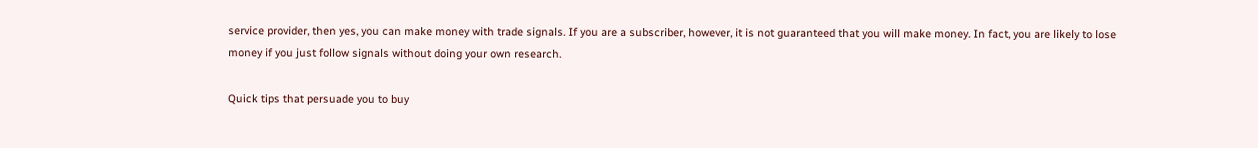service provider, then yes, you can make money with trade signals. If you are a subscriber, however, it is not guaranteed that you will make money. In fact, you are likely to lose money if you just follow signals without doing your own research.

Quick tips that persuade you to buy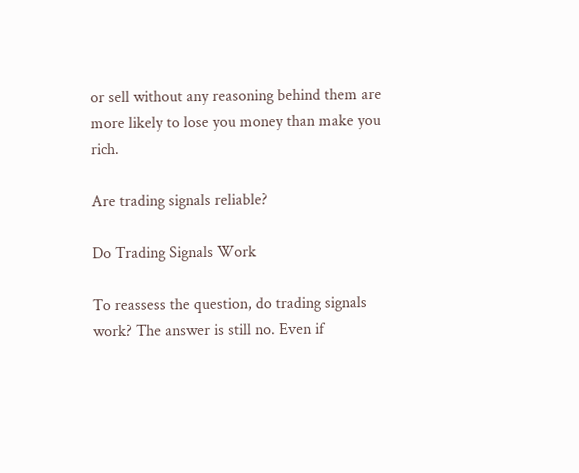or sell without any reasoning behind them are more likely to lose you money than make you rich.

Are trading signals reliable?

Do Trading Signals Work

To reassess the question, do trading signals work? The answer is still no. Even if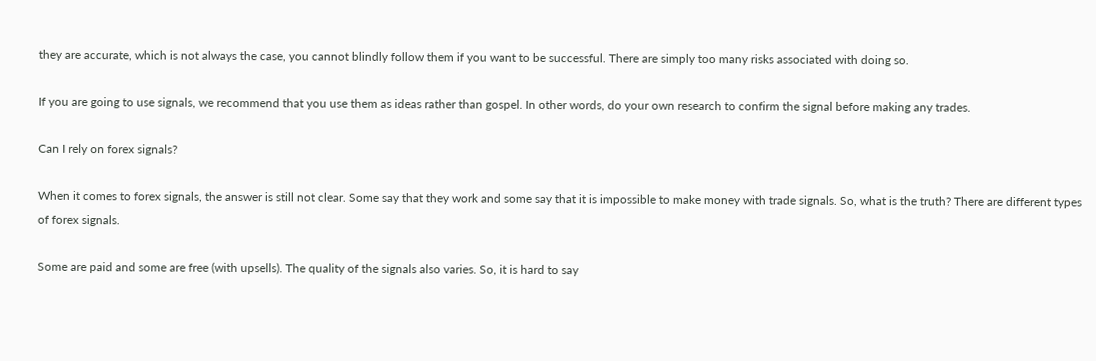they are accurate, which is not always the case, you cannot blindly follow them if you want to be successful. There are simply too many risks associated with doing so.

If you are going to use signals, we recommend that you use them as ideas rather than gospel. In other words, do your own research to confirm the signal before making any trades.

Can I rely on forex signals?

When it comes to forex signals, the answer is still not clear. Some say that they work and some say that it is impossible to make money with trade signals. So, what is the truth? There are different types of forex signals.

Some are paid and some are free (with upsells). The quality of the signals also varies. So, it is hard to say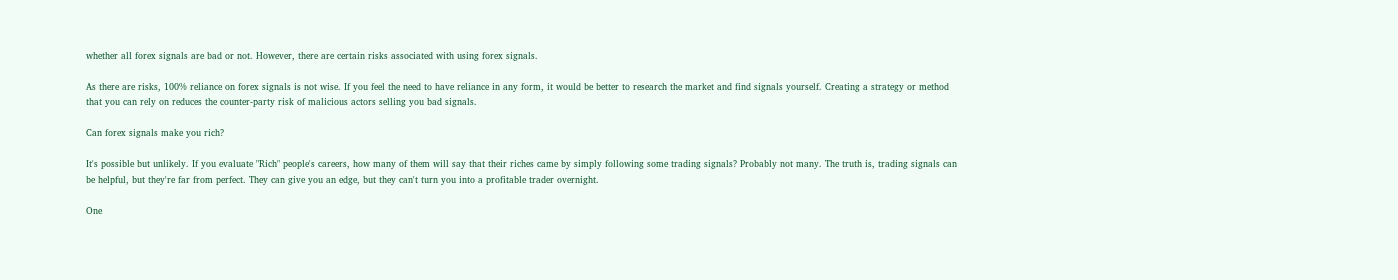whether all forex signals are bad or not. However, there are certain risks associated with using forex signals.

As there are risks, 100% reliance on forex signals is not wise. If you feel the need to have reliance in any form, it would be better to research the market and find signals yourself. Creating a strategy or method that you can rely on reduces the counter-party risk of malicious actors selling you bad signals.

Can forex signals make you rich?

It's possible but unlikely. If you evaluate "Rich" people's careers, how many of them will say that their riches came by simply following some trading signals? Probably not many. The truth is, trading signals can be helpful, but they're far from perfect. They can give you an edge, but they can't turn you into a profitable trader overnight.

One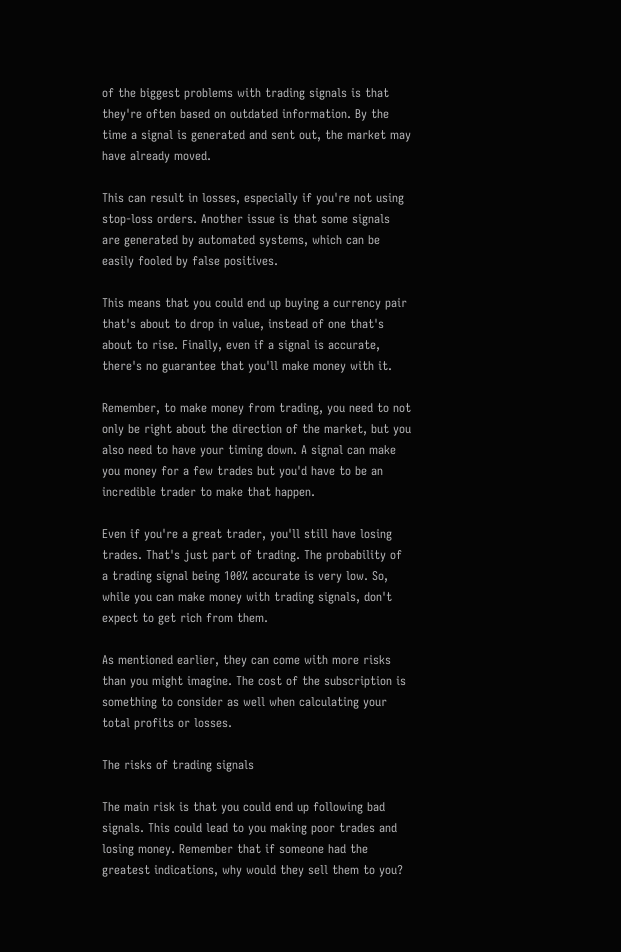of the biggest problems with trading signals is that they're often based on outdated information. By the time a signal is generated and sent out, the market may have already moved.

This can result in losses, especially if you're not using stop-loss orders. Another issue is that some signals are generated by automated systems, which can be easily fooled by false positives.

This means that you could end up buying a currency pair that's about to drop in value, instead of one that's about to rise. Finally, even if a signal is accurate, there's no guarantee that you'll make money with it.

Remember, to make money from trading, you need to not only be right about the direction of the market, but you also need to have your timing down. A signal can make you money for a few trades but you'd have to be an incredible trader to make that happen.

Even if you're a great trader, you'll still have losing trades. That's just part of trading. The probability of a trading signal being 100% accurate is very low. So, while you can make money with trading signals, don't expect to get rich from them.

As mentioned earlier, they can come with more risks than you might imagine. The cost of the subscription is something to consider as well when calculating your total profits or losses.

The risks of trading signals

The main risk is that you could end up following bad signals. This could lead to you making poor trades and losing money. Remember that if someone had the greatest indications, why would they sell them to you?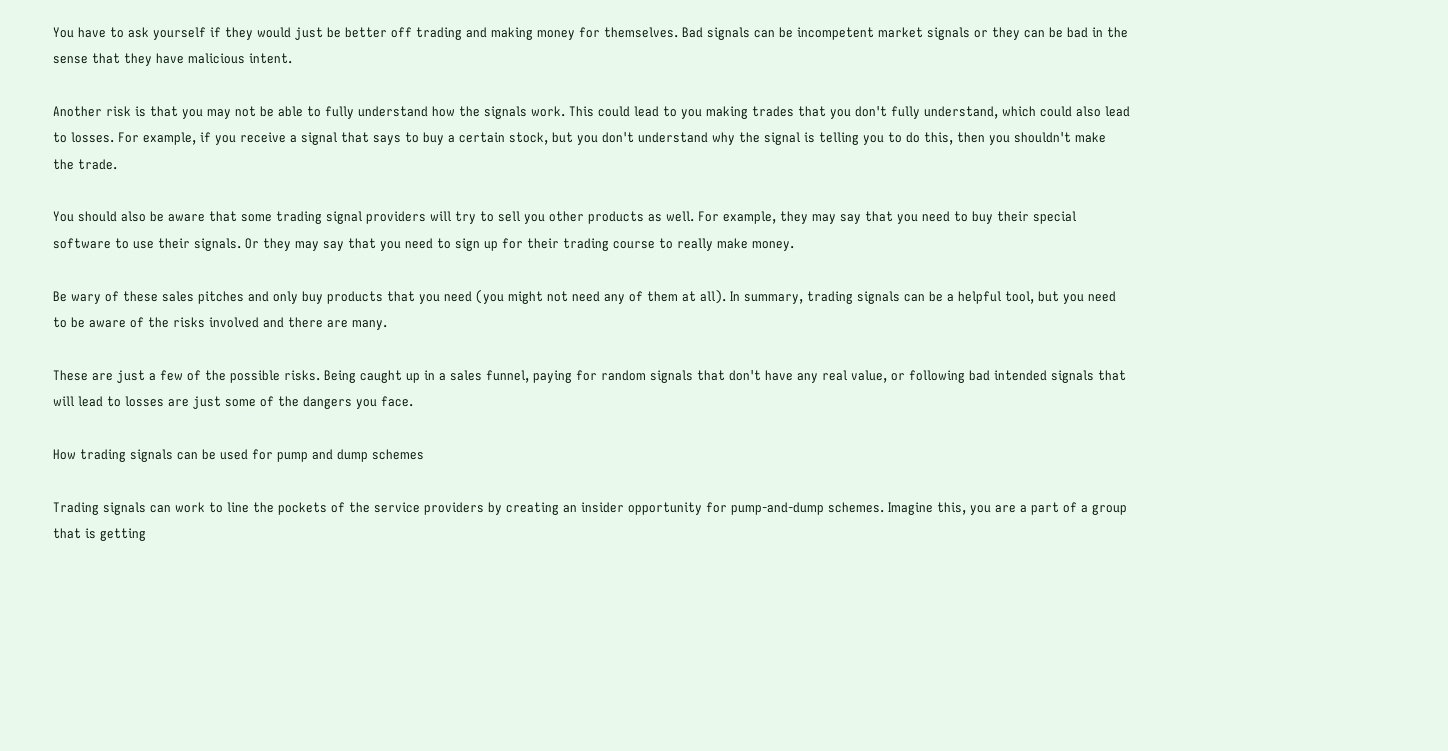You have to ask yourself if they would just be better off trading and making money for themselves. Bad signals can be incompetent market signals or they can be bad in the sense that they have malicious intent.

Another risk is that you may not be able to fully understand how the signals work. This could lead to you making trades that you don't fully understand, which could also lead to losses. For example, if you receive a signal that says to buy a certain stock, but you don't understand why the signal is telling you to do this, then you shouldn't make the trade.

You should also be aware that some trading signal providers will try to sell you other products as well. For example, they may say that you need to buy their special software to use their signals. Or they may say that you need to sign up for their trading course to really make money.

Be wary of these sales pitches and only buy products that you need (you might not need any of them at all). In summary, trading signals can be a helpful tool, but you need to be aware of the risks involved and there are many.

These are just a few of the possible risks. Being caught up in a sales funnel, paying for random signals that don't have any real value, or following bad intended signals that will lead to losses are just some of the dangers you face.

How trading signals can be used for pump and dump schemes

Trading signals can work to line the pockets of the service providers by creating an insider opportunity for pump-and-dump schemes. Imagine this, you are a part of a group that is getting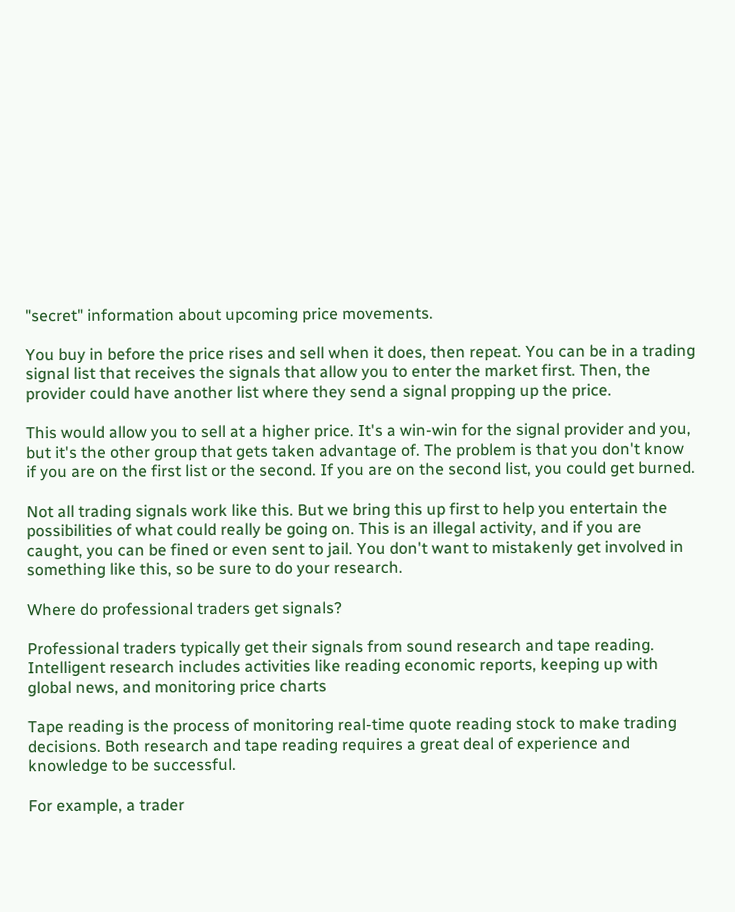"secret" information about upcoming price movements.

You buy in before the price rises and sell when it does, then repeat. You can be in a trading signal list that receives the signals that allow you to enter the market first. Then, the provider could have another list where they send a signal propping up the price.

This would allow you to sell at a higher price. It's a win-win for the signal provider and you, but it's the other group that gets taken advantage of. The problem is that you don't know if you are on the first list or the second. If you are on the second list, you could get burned.

Not all trading signals work like this. But we bring this up first to help you entertain the possibilities of what could really be going on. This is an illegal activity, and if you are caught, you can be fined or even sent to jail. You don't want to mistakenly get involved in something like this, so be sure to do your research.

Where do professional traders get signals?

Professional traders typically get their signals from sound research and tape reading. Intelligent research includes activities like reading economic reports, keeping up with global news, and monitoring price charts

Tape reading is the process of monitoring real-time quote reading stock to make trading decisions. Both research and tape reading requires a great deal of experience and knowledge to be successful.

For example, a trader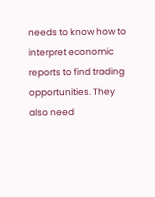needs to know how to interpret economic reports to find trading opportunities. They also need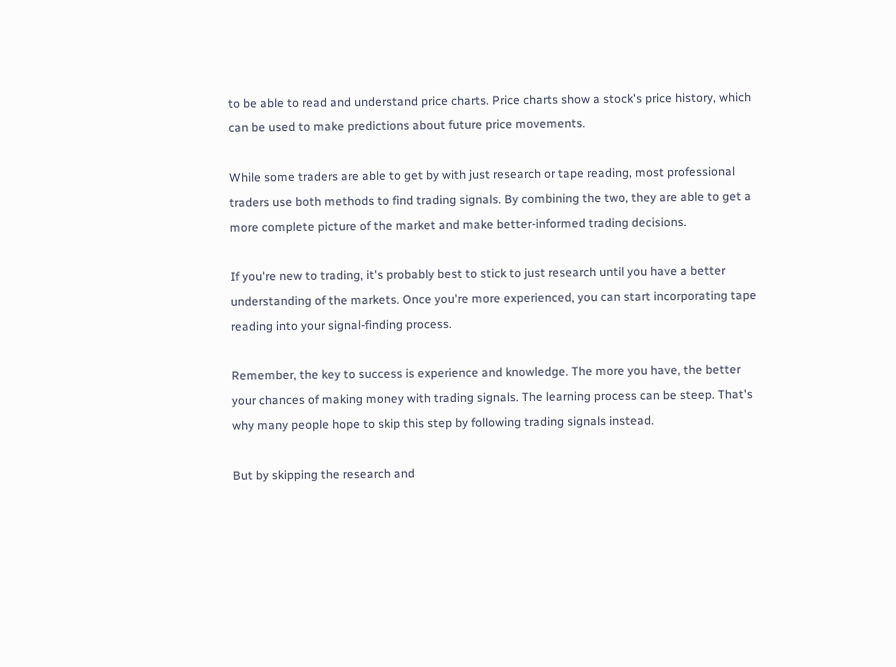to be able to read and understand price charts. Price charts show a stock's price history, which can be used to make predictions about future price movements.

While some traders are able to get by with just research or tape reading, most professional traders use both methods to find trading signals. By combining the two, they are able to get a more complete picture of the market and make better-informed trading decisions.

If you're new to trading, it's probably best to stick to just research until you have a better understanding of the markets. Once you're more experienced, you can start incorporating tape reading into your signal-finding process.

Remember, the key to success is experience and knowledge. The more you have, the better your chances of making money with trading signals. The learning process can be steep. That's why many people hope to skip this step by following trading signals instead.

But by skipping the research and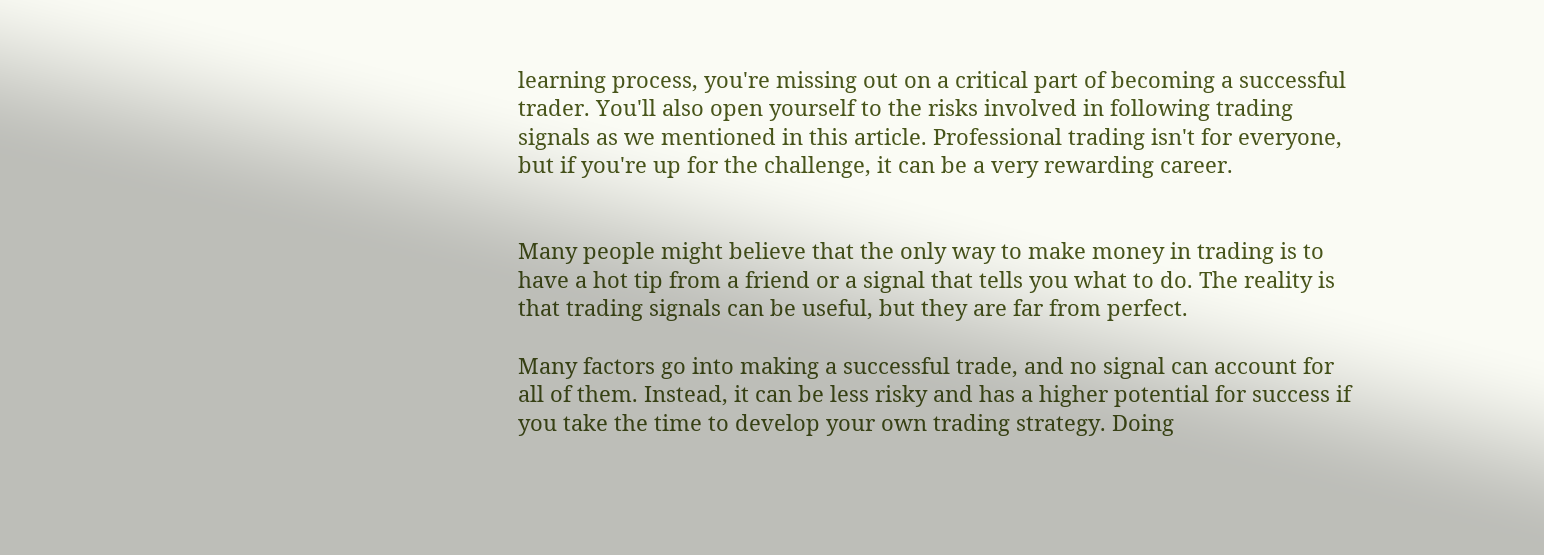learning process, you're missing out on a critical part of becoming a successful trader. You'll also open yourself to the risks involved in following trading signals as we mentioned in this article. Professional trading isn't for everyone, but if you're up for the challenge, it can be a very rewarding career.


Many people might believe that the only way to make money in trading is to have a hot tip from a friend or a signal that tells you what to do. The reality is that trading signals can be useful, but they are far from perfect.

Many factors go into making a successful trade, and no signal can account for all of them. Instead, it can be less risky and has a higher potential for success if you take the time to develop your own trading strategy. Doing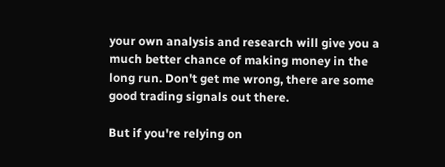your own analysis and research will give you a much better chance of making money in the long run. Don't get me wrong, there are some good trading signals out there.

But if you're relying on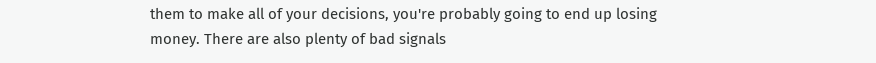them to make all of your decisions, you're probably going to end up losing money. There are also plenty of bad signals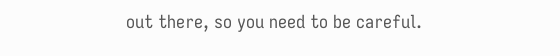out there, so you need to be careful.